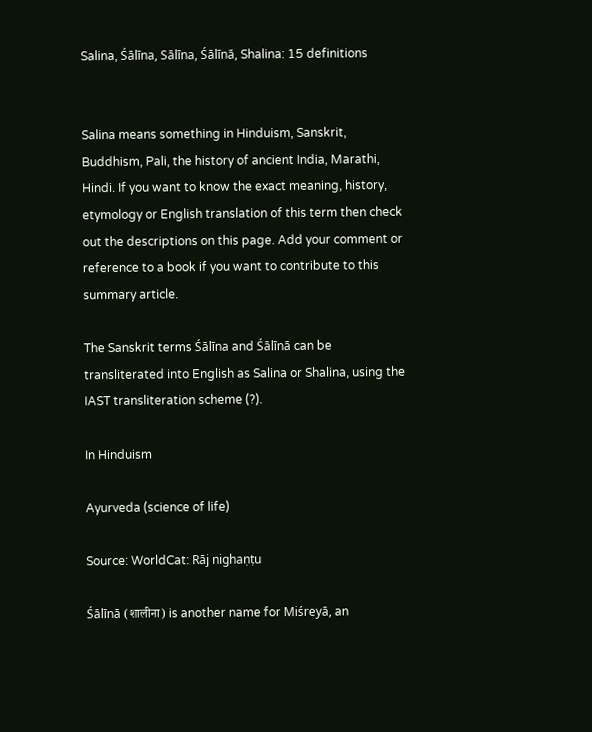Salina, Śālīna, Sālīna, Śālīnā, Shalina: 15 definitions


Salina means something in Hinduism, Sanskrit, Buddhism, Pali, the history of ancient India, Marathi, Hindi. If you want to know the exact meaning, history, etymology or English translation of this term then check out the descriptions on this page. Add your comment or reference to a book if you want to contribute to this summary article.

The Sanskrit terms Śālīna and Śālīnā can be transliterated into English as Salina or Shalina, using the IAST transliteration scheme (?).

In Hinduism

Ayurveda (science of life)

Source: WorldCat: Rāj nighaṇṭu

Śālīnā (शालीना) is another name for Miśreyā, an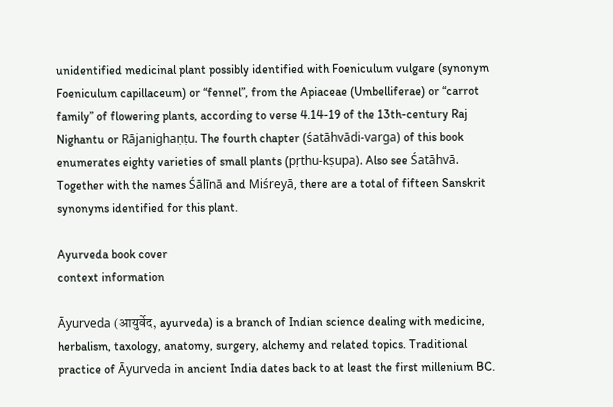unidentified medicinal plant possibly identified with Foeniculum vulgare (synonym Foeniculum capillaceum) or “fennel”, from the Apiaceae (Umbelliferae) or “carrot family” of flowering plants, according to verse 4.14-19 of the 13th-century Raj Nighantu or Rājanighaṇṭu. The fourth chapter (śatāhvādi-varga) of this book enumerates eighty varieties of small plants (pṛthu-kṣupa). Also see Śatāhvā. Together with the names Śālīnā and Miśreyā, there are a total of fifteen Sanskrit synonyms identified for this plant.

Ayurveda book cover
context information

Āyurveda (आयुर्वेद, ayurveda) is a branch of Indian science dealing with medicine, herbalism, taxology, anatomy, surgery, alchemy and related topics. Traditional practice of Āyurveda in ancient India dates back to at least the first millenium BC.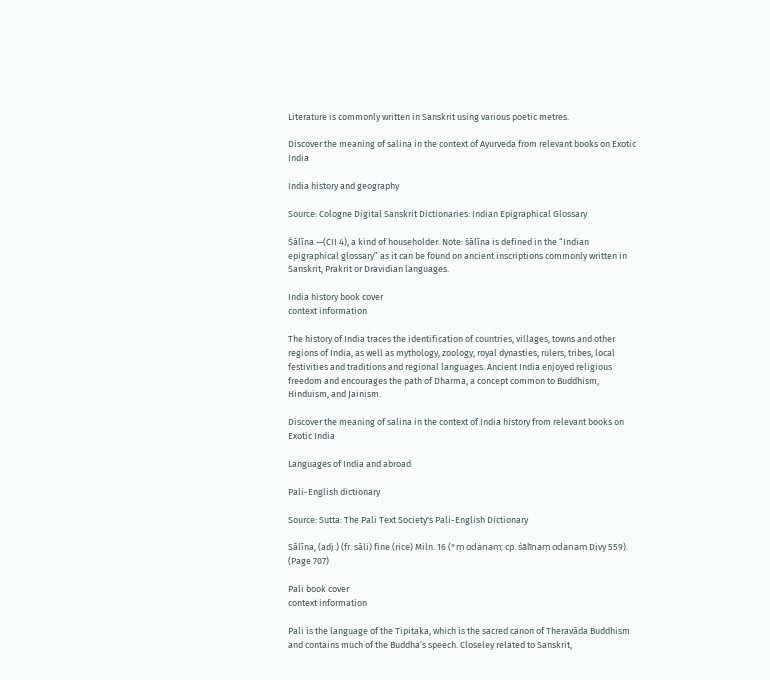Literature is commonly written in Sanskrit using various poetic metres.

Discover the meaning of salina in the context of Ayurveda from relevant books on Exotic India

India history and geography

Source: Cologne Digital Sanskrit Dictionaries: Indian Epigraphical Glossary

Śālīna.—(CII 4), a kind of householder. Note: śālīna is defined in the “Indian epigraphical glossary” as it can be found on ancient inscriptions commonly written in Sanskrit, Prakrit or Dravidian languages.

India history book cover
context information

The history of India traces the identification of countries, villages, towns and other regions of India, as well as mythology, zoology, royal dynasties, rulers, tribes, local festivities and traditions and regional languages. Ancient India enjoyed religious freedom and encourages the path of Dharma, a concept common to Buddhism, Hinduism, and Jainism.

Discover the meaning of salina in the context of India history from relevant books on Exotic India

Languages of India and abroad

Pali-English dictionary

Source: Sutta: The Pali Text Society's Pali-English Dictionary

Sālīna, (adj.) (fr. sāli) fine (rice) Miln. 16 (°ṃ odanaṃ; cp. śālīnaṃ odanaṃ Divy 559). (Page 707)

Pali book cover
context information

Pali is the language of the Tipiṭaka, which is the sacred canon of Theravāda Buddhism and contains much of the Buddha’s speech. Closeley related to Sanskrit,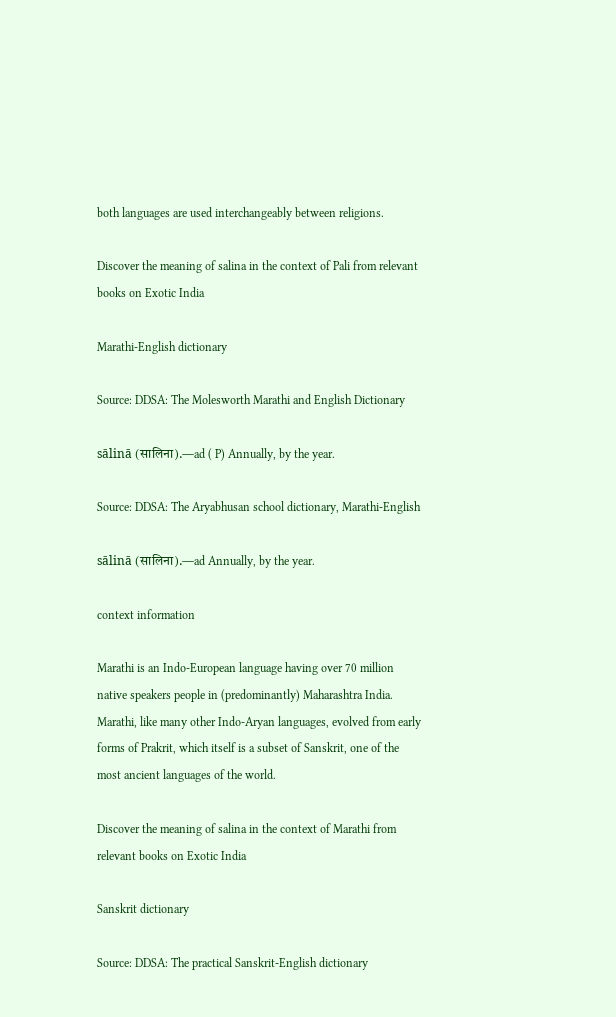both languages are used interchangeably between religions.

Discover the meaning of salina in the context of Pali from relevant books on Exotic India

Marathi-English dictionary

Source: DDSA: The Molesworth Marathi and English Dictionary

sālinā (सालिना).—ad ( P) Annually, by the year.

Source: DDSA: The Aryabhusan school dictionary, Marathi-English

sālinā (सालिना).—ad Annually, by the year.

context information

Marathi is an Indo-European language having over 70 million native speakers people in (predominantly) Maharashtra India. Marathi, like many other Indo-Aryan languages, evolved from early forms of Prakrit, which itself is a subset of Sanskrit, one of the most ancient languages of the world.

Discover the meaning of salina in the context of Marathi from relevant books on Exotic India

Sanskrit dictionary

Source: DDSA: The practical Sanskrit-English dictionary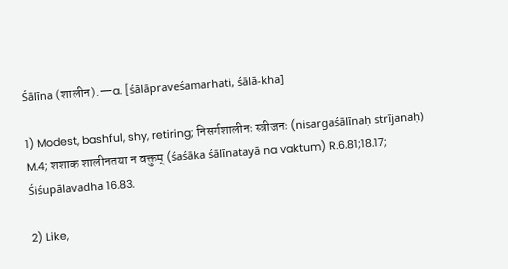Śālīna (शालीन).—a. [śālāpraveśamarhati, śālā-kha]

1) Modest, bashful, shy, retiring; निसर्गशालीनः स्त्रीजनः (nisargaśālīnaḥ strījanaḥ) M.4; शशाक शालीनतया न वक्तुम् (śaśāka śālīnatayā na vaktum) R.6.81;18.17; Śiśupālavadha 16.83.

2) Like,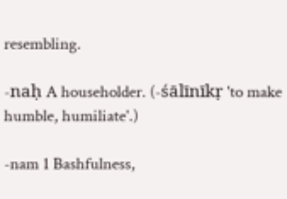resembling.

-naḥ A householder. (-śālīnīkṛ 'to make humble, humiliate'.)

-nam 1 Bashfulness,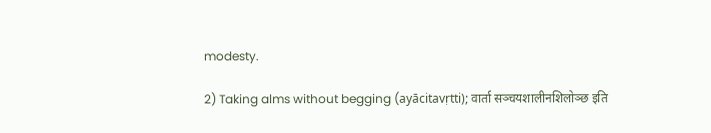modesty.

2) Taking alms without begging (ayācitavṛtti); वार्ता सञ्चयशालीनशिलोञ्छ इति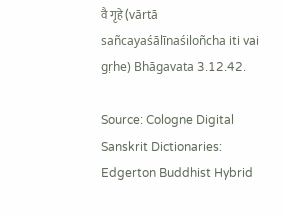वै गृहे (vārtā sañcayaśālīnaśiloñcha iti vai gṛhe) Bhāgavata 3.12.42.

Source: Cologne Digital Sanskrit Dictionaries: Edgerton Buddhist Hybrid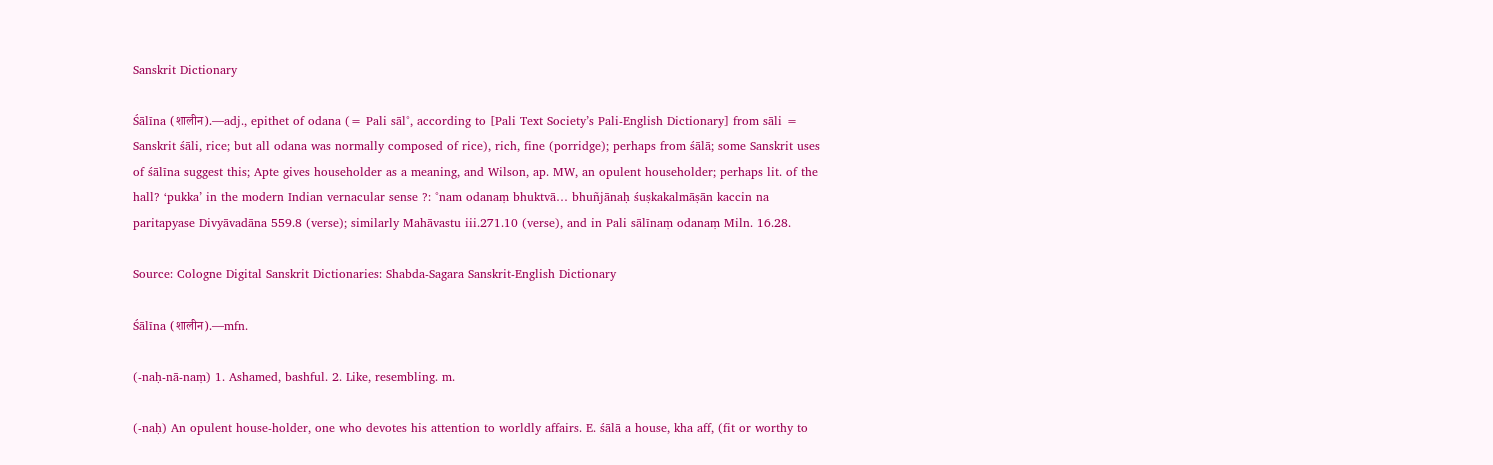Sanskrit Dictionary

Śālīna (शालीन).—adj., epithet of odana (= Pali sāl°, according to [Pali Text Society’s Pali-English Dictionary] from sāli = Sanskrit śāli, rice; but all odana was normally composed of rice), rich, fine (porridge); perhaps from śālā; some Sanskrit uses of śālīna suggest this; Apte gives householder as a meaning, and Wilson, ap. MW, an opulent householder; perhaps lit. of the hall? ‘pukka’ in the modern Indian vernacular sense ?: °nam odanaṃ bhuktvā… bhuñjānaḥ śuṣkakalmāṣān kaccin na paritapyase Divyāvadāna 559.8 (verse); similarly Mahāvastu iii.271.10 (verse), and in Pali sālīnaṃ odanaṃ Miln. 16.28.

Source: Cologne Digital Sanskrit Dictionaries: Shabda-Sagara Sanskrit-English Dictionary

Śālīna (शालीन).—mfn.

(-naḥ-nā-naṃ) 1. Ashamed, bashful. 2. Like, resembling. m.

(-naḥ) An opulent house-holder, one who devotes his attention to worldly affairs. E. śālā a house, kha aff, (fit or worthy to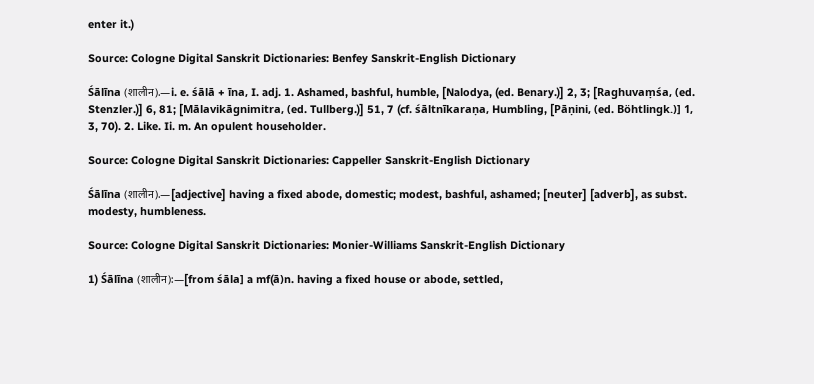enter it.)

Source: Cologne Digital Sanskrit Dictionaries: Benfey Sanskrit-English Dictionary

Śālīna (शालीन).—i. e. śālā + īna, I. adj. 1. Ashamed, bashful, humble, [Nalodya, (ed. Benary.)] 2, 3; [Raghuvaṃśa, (ed. Stenzler.)] 6, 81; [Mālavikāgnimitra, (ed. Tullberg.)] 51, 7 (cf. śāltnīkaraṇa, Humbling, [Pāṇini, (ed. Böhtlingk.)] 1, 3, 70). 2. Like. Ii. m. An opulent householder.

Source: Cologne Digital Sanskrit Dictionaries: Cappeller Sanskrit-English Dictionary

Śālīna (शालीन).—[adjective] having a fixed abode, domestic; modest, bashful, ashamed; [neuter] [adverb], as subst. modesty, humbleness.

Source: Cologne Digital Sanskrit Dictionaries: Monier-Williams Sanskrit-English Dictionary

1) Śālīna (शालीन):—[from śāla] a mf(ā)n. having a fixed house or abode, settled,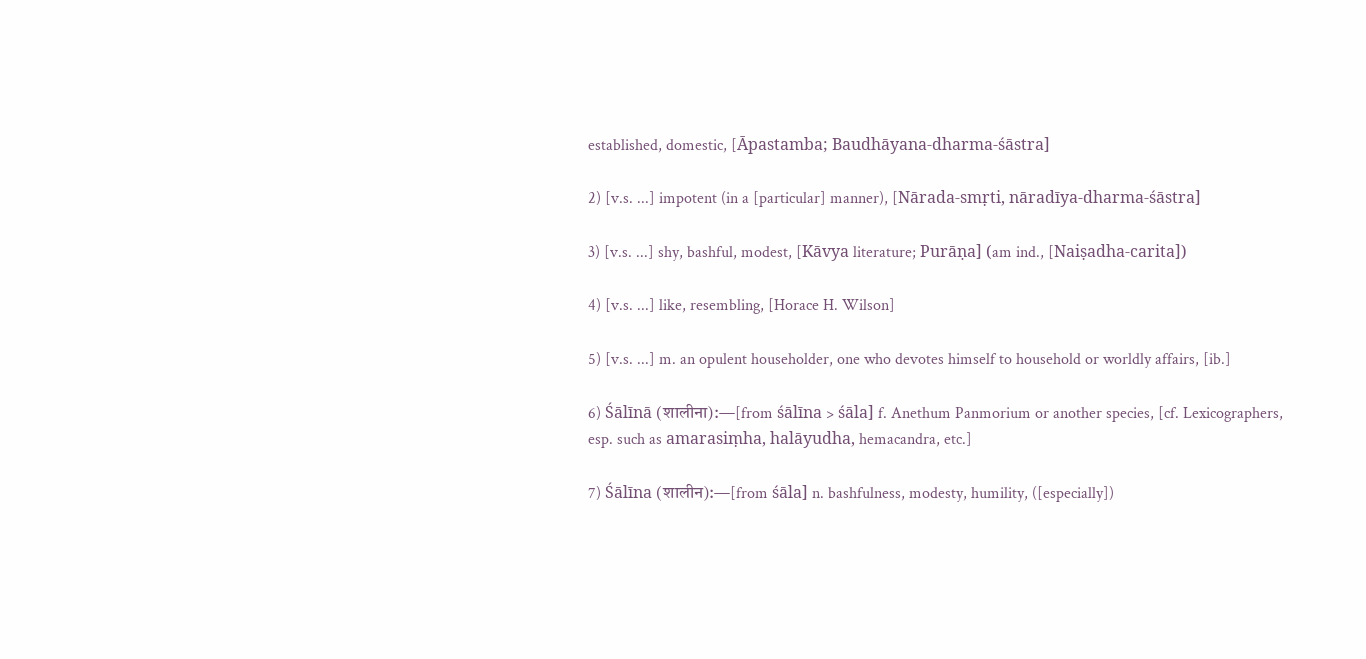established, domestic, [Āpastamba; Baudhāyana-dharma-śāstra]

2) [v.s. ...] impotent (in a [particular] manner), [Nārada-smṛti, nāradīya-dharma-śāstra]

3) [v.s. ...] shy, bashful, modest, [Kāvya literature; Purāṇa] (am ind., [Naiṣadha-carita])

4) [v.s. ...] like, resembling, [Horace H. Wilson]

5) [v.s. ...] m. an opulent householder, one who devotes himself to household or worldly affairs, [ib.]

6) Śālīnā (शालीना):—[from śālīna > śāla] f. Anethum Panmorium or another species, [cf. Lexicographers, esp. such as amarasiṃha, halāyudha, hemacandra, etc.]

7) Śālīna (शालीन):—[from śāla] n. bashfulness, modesty, humility, ([especially])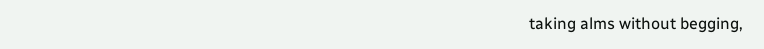taking alms without begging,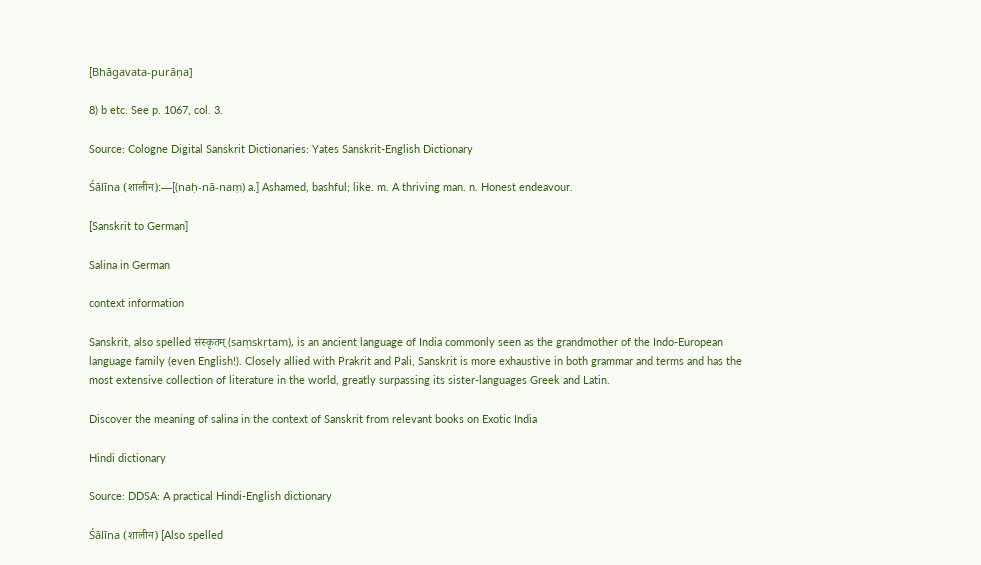[Bhāgavata-purāṇa]

8) b etc. See p. 1067, col. 3.

Source: Cologne Digital Sanskrit Dictionaries: Yates Sanskrit-English Dictionary

Śālīna (शालीन):—[(naḥ-nā-naṃ) a.] Ashamed, bashful; like. m. A thriving man. n. Honest endeavour.

[Sanskrit to German]

Salina in German

context information

Sanskrit, also spelled संस्कृतम् (saṃskṛtam), is an ancient language of India commonly seen as the grandmother of the Indo-European language family (even English!). Closely allied with Prakrit and Pali, Sanskrit is more exhaustive in both grammar and terms and has the most extensive collection of literature in the world, greatly surpassing its sister-languages Greek and Latin.

Discover the meaning of salina in the context of Sanskrit from relevant books on Exotic India

Hindi dictionary

Source: DDSA: A practical Hindi-English dictionary

Śālīna (शालीन) [Also spelled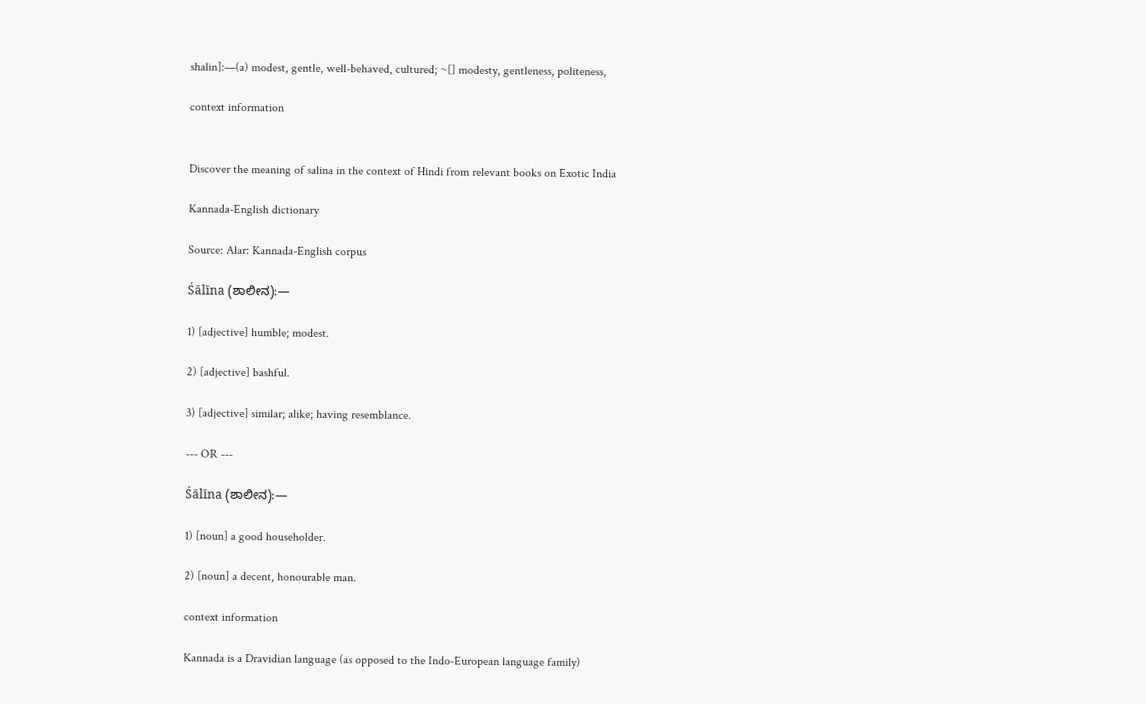shalin]:—(a) modest, gentle, well-behaved, cultured; ~[] modesty, gentleness, politeness,

context information


Discover the meaning of salina in the context of Hindi from relevant books on Exotic India

Kannada-English dictionary

Source: Alar: Kannada-English corpus

Śālīna (ಶಾಲೀನ):—

1) [adjective] humble; modest.

2) [adjective] bashful.

3) [adjective] similar; alike; having resemblance.

--- OR ---

Śālīna (ಶಾಲೀನ):—

1) [noun] a good householder.

2) [noun] a decent, honourable man.

context information

Kannada is a Dravidian language (as opposed to the Indo-European language family)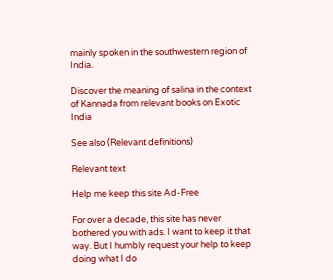mainly spoken in the southwestern region of India.

Discover the meaning of salina in the context of Kannada from relevant books on Exotic India

See also (Relevant definitions)

Relevant text

Help me keep this site Ad-Free

For over a decade, this site has never bothered you with ads. I want to keep it that way. But I humbly request your help to keep doing what I do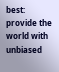best: provide the world with unbiased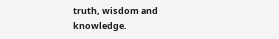truth, wisdom and knowledge.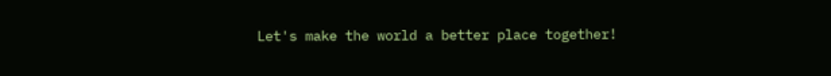Let's make the world a better place together!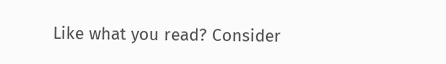Like what you read? Consider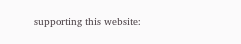supporting this website: